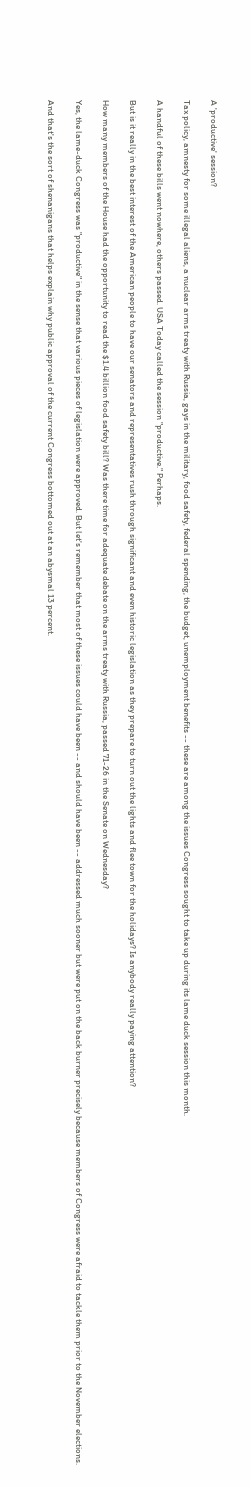A 'productive' session?

Tax policy, amnesty for some illegal aliens, a nuclear arms treaty with Russia, gays in the military, food safety, federal spending, the budget, unemployment benefits -- these are among the issues Congress sought to take up during its lame duck session this month.

A handful of these bills went nowhere, others passed. USA Today called the session "productive." Perhaps.

But is it really in the best interest of the American people to have our senators and representatives rush through significant and even historic legislation as they prepare to turn out the lights and flee town for the holidays? Is anybody really paying attention?

How many members of the House had the opportunity to read the $1.4 billion food safety bill? Was there time for adequate debate on the arms treaty with Russia, passed 71-26 in the Senate on Wednesday?

Yes, the lame-duck Congress was "productive" in the sense that various pieces of legislation were approved. But let's remember that most of these issues could have been -- and should have been -- addressed much sooner but were put on the back burner precisely because members of Congress were afraid to tackle them prior to the November elections.

And that's the sort of shenanigans that helps explain why public approval of the current Congress bottomed out at an abysmal 13 percent.